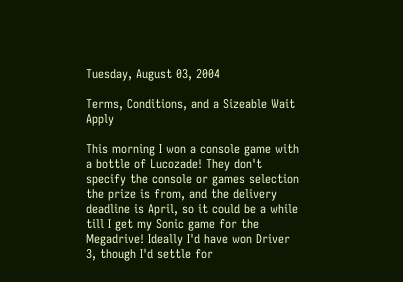Tuesday, August 03, 2004

Terms, Conditions, and a Sizeable Wait Apply

This morning I won a console game with a bottle of Lucozade! They don't specify the console or games selection the prize is from, and the delivery deadline is April, so it could be a while till I get my Sonic game for the Megadrive! Ideally I'd have won Driver 3, though I'd settle for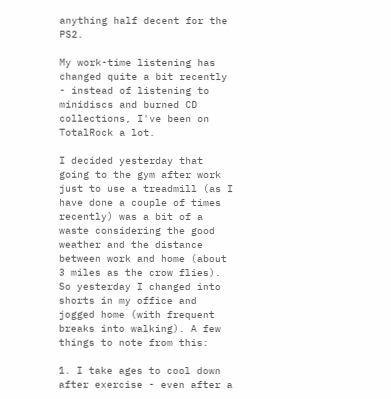anything half decent for the PS2.

My work-time listening has changed quite a bit recently - instead of listening to minidiscs and burned CD collections, I've been on TotalRock a lot.

I decided yesterday that going to the gym after work just to use a treadmill (as I have done a couple of times recently) was a bit of a waste considering the good weather and the distance between work and home (about 3 miles as the crow flies). So yesterday I changed into shorts in my office and jogged home (with frequent breaks into walking). A few things to note from this:

1. I take ages to cool down after exercise - even after a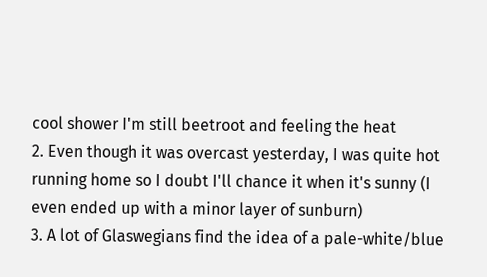cool shower I'm still beetroot and feeling the heat
2. Even though it was overcast yesterday, I was quite hot running home so I doubt I'll chance it when it's sunny (I even ended up with a minor layer of sunburn)
3. A lot of Glaswegians find the idea of a pale-white/blue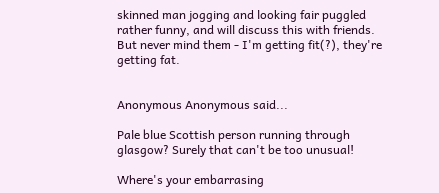skinned man jogging and looking fair puggled rather funny, and will discuss this with friends. But never mind them - I'm getting fit(?), they're getting fat.


Anonymous Anonymous said...

Pale blue Scottish person running through glasgow? Surely that can't be too unusual!

Where's your embarrasing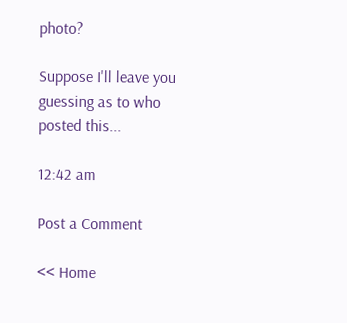photo?

Suppose I'll leave you guessing as to who posted this...

12:42 am

Post a Comment

<< Home